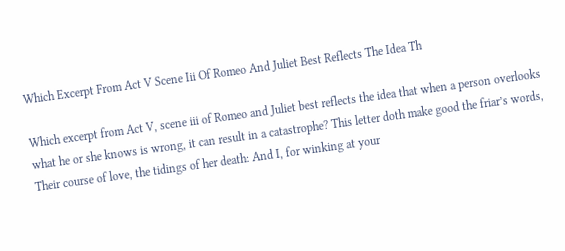Which Excerpt From Act V Scene Iii Of Romeo And Juliet Best Reflects The Idea Th

Which excerpt from Act V, scene iii of Romeo and Juliet best reflects the idea that when a person overlooks what he or she knows is wrong, it can result in a catastrophe? This letter doth make good the friar’s words, Their course of love, the tidings of her death: And I, for winking at your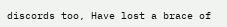discords too, Have lost a brace of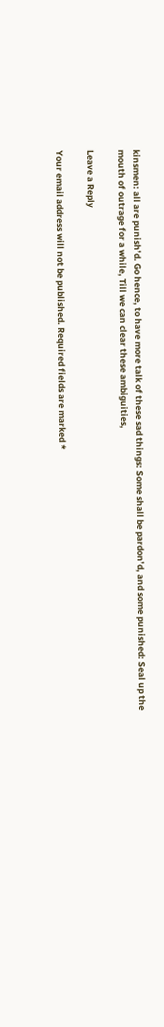kinsmen: all are punish’d. Go hence, to have more talk of these sad things: Some shall be pardon’d, and some punished: Seal up the mouth of outrage for a while, Till we can clear these ambiguities,

Leave a Reply

Your email address will not be published. Required fields are marked *